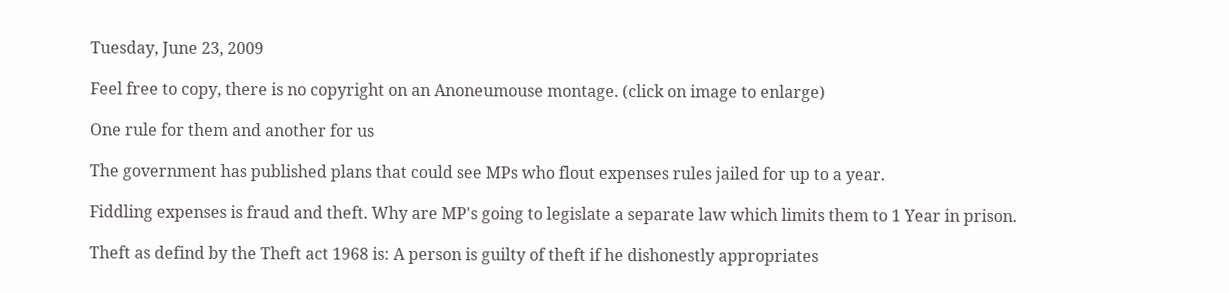Tuesday, June 23, 2009

Feel free to copy, there is no copyright on an Anoneumouse montage. (click on image to enlarge)

One rule for them and another for us

The government has published plans that could see MPs who flout expenses rules jailed for up to a year.

Fiddling expenses is fraud and theft. Why are MP's going to legislate a separate law which limits them to 1 Year in prison.

Theft as defind by the Theft act 1968 is: A person is guilty of theft if he dishonestly appropriates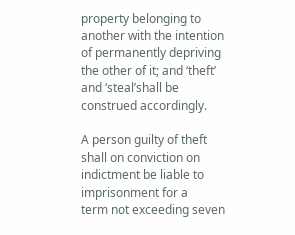property belonging to another with the intention of permanently depriving the other of it; and ‘theft’ and ‘steal’shall be construed accordingly.

A person guilty of theft shall on conviction on indictment be liable to imprisonment for a
term not exceeding seven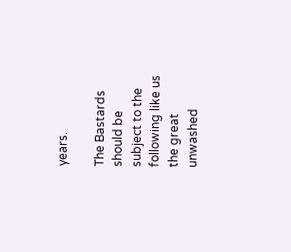years.

The Bastards should be subject to the following like us the great unwashed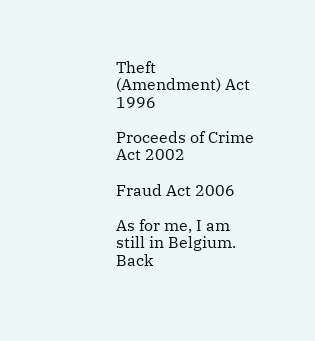Theft (Amendment) Act 1996

Proceeds of Crime Act 2002

Fraud Act 2006

As for me, I am still in Belgium. Back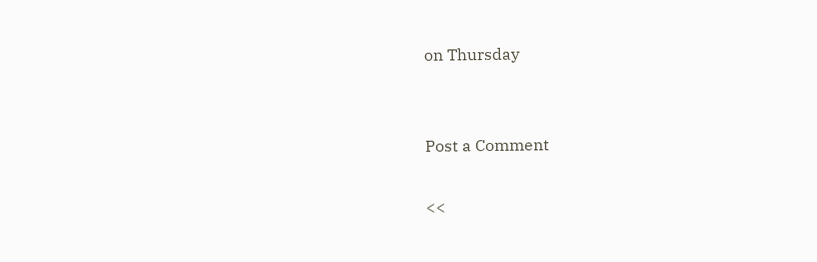on Thursday


Post a Comment

<<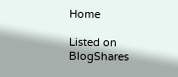Home

Listed on BlogShares